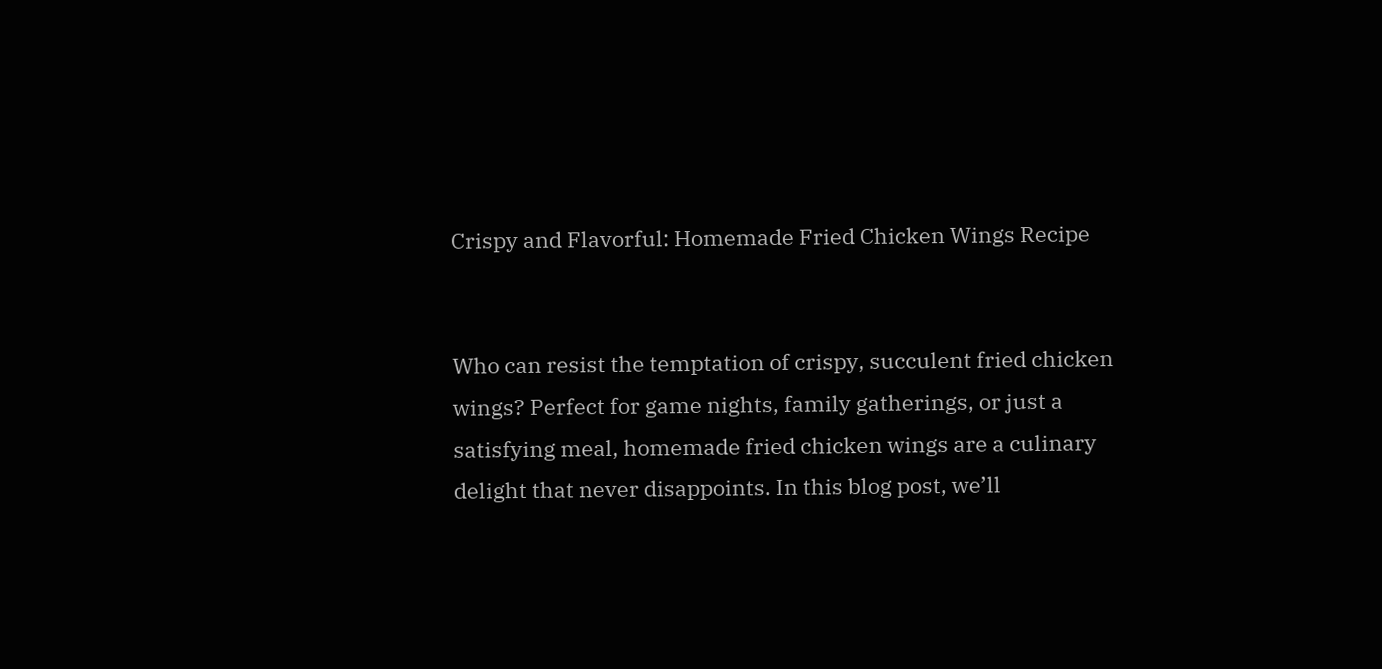Crispy and Flavorful: Homemade Fried Chicken Wings Recipe


Who can resist the temptation of crispy, succulent fried chicken wings? Perfect for game nights, family gatherings, or just a satisfying meal, homemade fried chicken wings are a culinary delight that never disappoints. In this blog post, we’ll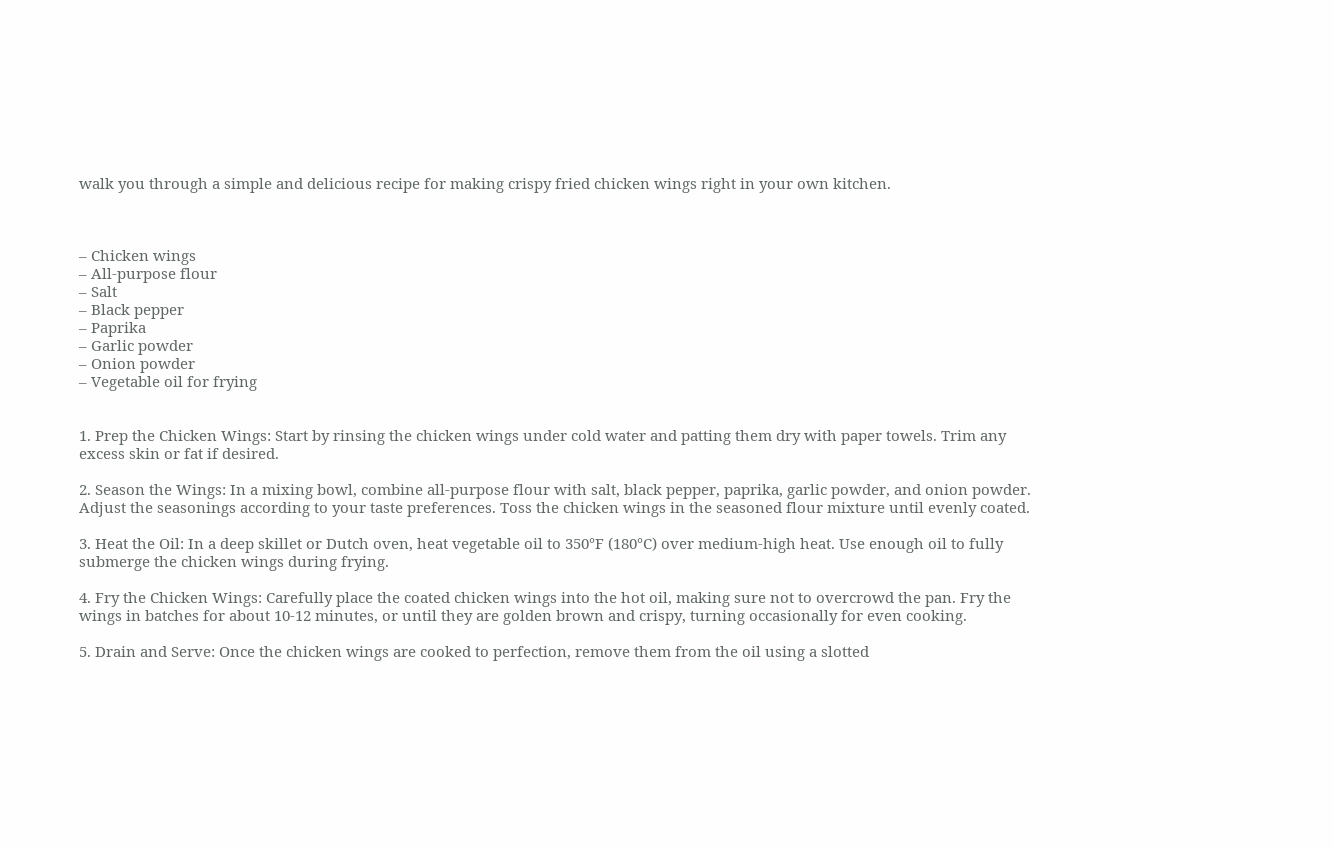walk you through a simple and delicious recipe for making crispy fried chicken wings right in your own kitchen.



– Chicken wings
– All-purpose flour
– Salt
– Black pepper
– Paprika
– Garlic powder
– Onion powder
– Vegetable oil for frying


1. Prep the Chicken Wings: Start by rinsing the chicken wings under cold water and patting them dry with paper towels. Trim any excess skin or fat if desired.

2. Season the Wings: In a mixing bowl, combine all-purpose flour with salt, black pepper, paprika, garlic powder, and onion powder. Adjust the seasonings according to your taste preferences. Toss the chicken wings in the seasoned flour mixture until evenly coated.

3. Heat the Oil: In a deep skillet or Dutch oven, heat vegetable oil to 350°F (180°C) over medium-high heat. Use enough oil to fully submerge the chicken wings during frying.

4. Fry the Chicken Wings: Carefully place the coated chicken wings into the hot oil, making sure not to overcrowd the pan. Fry the wings in batches for about 10-12 minutes, or until they are golden brown and crispy, turning occasionally for even cooking.

5. Drain and Serve: Once the chicken wings are cooked to perfection, remove them from the oil using a slotted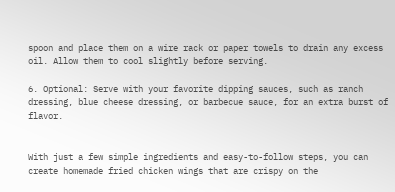spoon and place them on a wire rack or paper towels to drain any excess oil. Allow them to cool slightly before serving.

6. Optional: Serve with your favorite dipping sauces, such as ranch dressing, blue cheese dressing, or barbecue sauce, for an extra burst of flavor.


With just a few simple ingredients and easy-to-follow steps, you can create homemade fried chicken wings that are crispy on the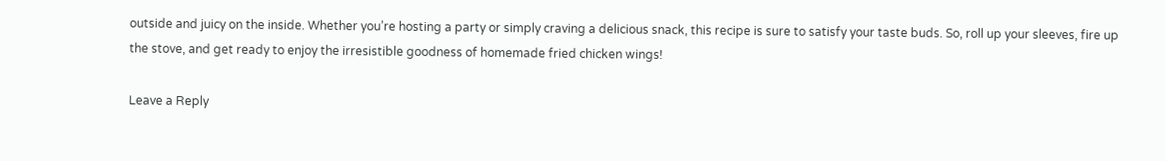outside and juicy on the inside. Whether you’re hosting a party or simply craving a delicious snack, this recipe is sure to satisfy your taste buds. So, roll up your sleeves, fire up the stove, and get ready to enjoy the irresistible goodness of homemade fried chicken wings!

Leave a Reply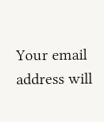Your email address will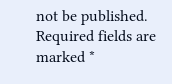not be published. Required fields are marked *